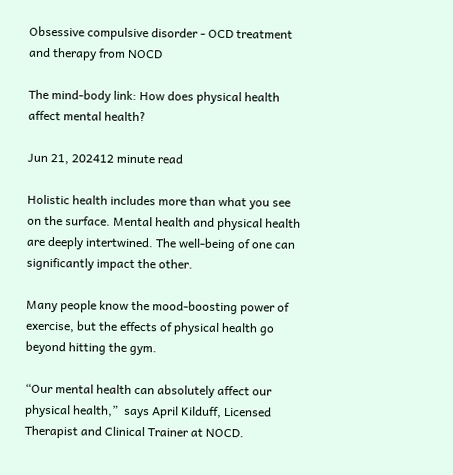Obsessive compulsive disorder - OCD treatment and therapy from NOCD

The mind-body link: How does physical health affect mental health?

Jun 21, 202412 minute read

Holistic health includes more than what you see on the surface. Mental health and physical health are deeply intertwined. The well-being of one can significantly impact the other.

Many people know the mood-boosting power of exercise, but the effects of physical health go beyond hitting the gym.

“Our mental health can absolutely affect our physical health,”  says April Kilduff, Licensed Therapist and Clinical Trainer at NOCD.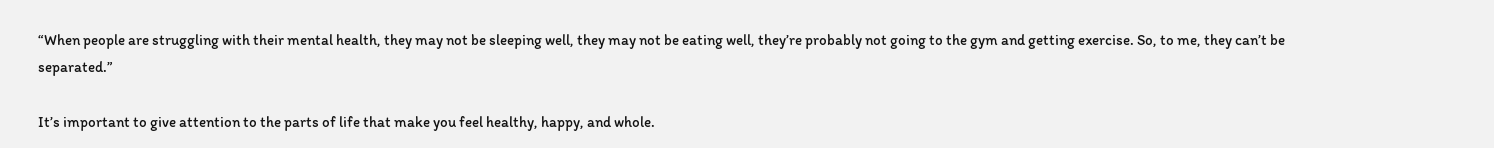“When people are struggling with their mental health, they may not be sleeping well, they may not be eating well, they’re probably not going to the gym and getting exercise. So, to me, they can’t be separated.”

It’s important to give attention to the parts of life that make you feel healthy, happy, and whole.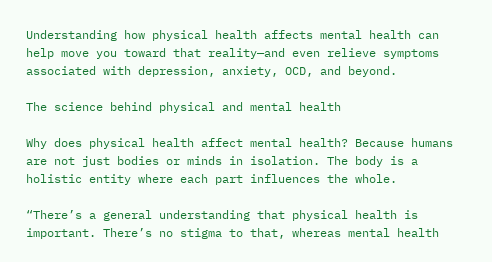Understanding how physical health affects mental health can help move you toward that reality—and even relieve symptoms associated with depression, anxiety, OCD, and beyond.

The science behind physical and mental health

Why does physical health affect mental health? Because humans are not just bodies or minds in isolation. The body is a holistic entity where each part influences the whole.

“There’s a general understanding that physical health is important. There’s no stigma to that, whereas mental health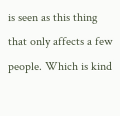is seen as this thing that only affects a few people. Which is kind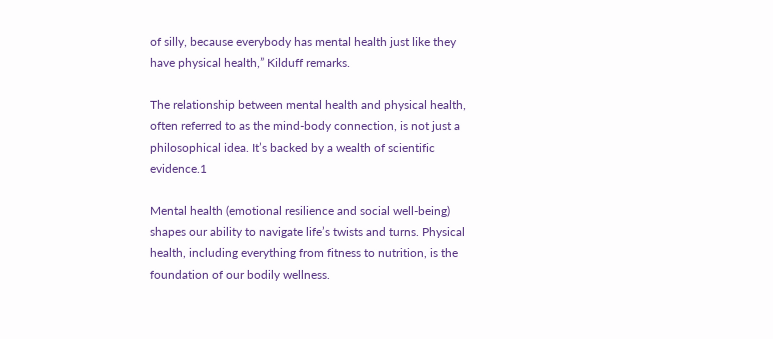of silly, because everybody has mental health just like they have physical health,” Kilduff remarks.

The relationship between mental health and physical health, often referred to as the mind-body connection, is not just a philosophical idea. It’s backed by a wealth of scientific evidence.1

Mental health (emotional resilience and social well-being) shapes our ability to navigate life’s twists and turns. Physical health, including everything from fitness to nutrition, is the foundation of our bodily wellness.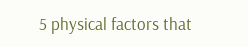5 physical factors that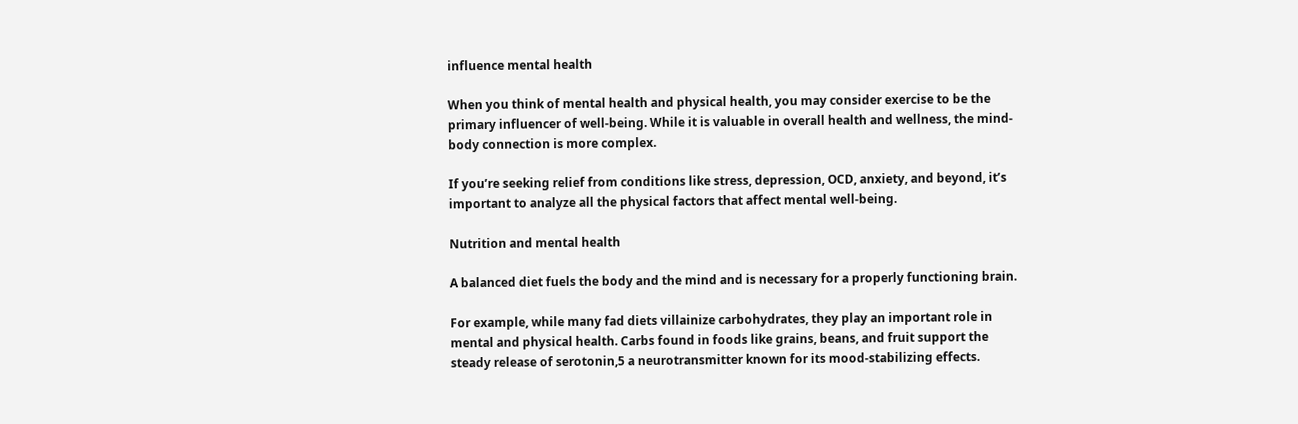influence mental health

When you think of mental health and physical health, you may consider exercise to be the primary influencer of well-being. While it is valuable in overall health and wellness, the mind-body connection is more complex.

If you’re seeking relief from conditions like stress, depression, OCD, anxiety, and beyond, it’s important to analyze all the physical factors that affect mental well-being.

Nutrition and mental health

A balanced diet fuels the body and the mind and is necessary for a properly functioning brain.

For example, while many fad diets villainize carbohydrates, they play an important role in mental and physical health. Carbs found in foods like grains, beans, and fruit support the steady release of serotonin,5 a neurotransmitter known for its mood-stabilizing effects.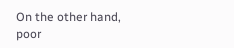On the other hand, poor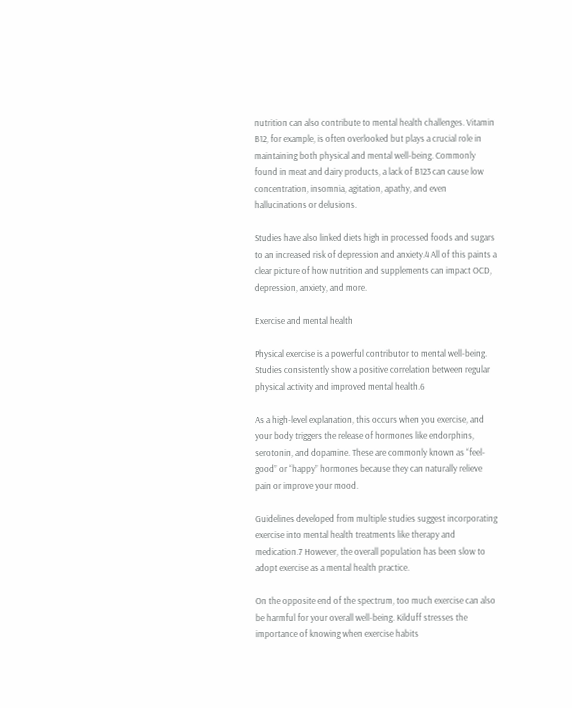nutrition can also contribute to mental health challenges. Vitamin B12, for example, is often overlooked but plays a crucial role in maintaining both physical and mental well-being. Commonly found in meat and dairy products, a lack of B123 can cause low concentration, insomnia, agitation, apathy, and even hallucinations or delusions.

Studies have also linked diets high in processed foods and sugars to an increased risk of depression and anxiety.4 All of this paints a clear picture of how nutrition and supplements can impact OCD, depression, anxiety, and more.

Exercise and mental health

Physical exercise is a powerful contributor to mental well-being. Studies consistently show a positive correlation between regular physical activity and improved mental health.6

As a high-level explanation, this occurs when you exercise, and your body triggers the release of hormones like endorphins, serotonin, and dopamine. These are commonly known as “feel-good” or “happy” hormones because they can naturally relieve pain or improve your mood.

Guidelines developed from multiple studies suggest incorporating exercise into mental health treatments like therapy and medication.7 However, the overall population has been slow to adopt exercise as a mental health practice.

On the opposite end of the spectrum, too much exercise can also be harmful for your overall well-being. Kilduff stresses the importance of knowing when exercise habits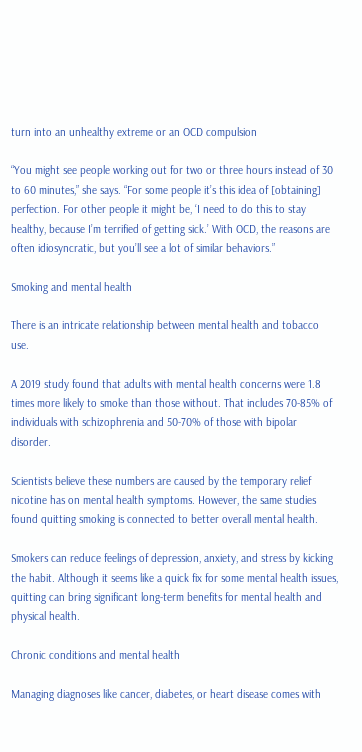turn into an unhealthy extreme or an OCD compulsion

“You might see people working out for two or three hours instead of 30 to 60 minutes,” she says. “For some people it’s this idea of [obtaining] perfection. For other people it might be, ‘I need to do this to stay healthy, because I’m terrified of getting sick.’ With OCD, the reasons are often idiosyncratic, but you’ll see a lot of similar behaviors.”

Smoking and mental health

There is an intricate relationship between mental health and tobacco use.

A 2019 study found that adults with mental health concerns were 1.8 times more likely to smoke than those without. That includes 70-85% of individuals with schizophrenia and 50-70% of those with bipolar disorder.

Scientists believe these numbers are caused by the temporary relief nicotine has on mental health symptoms. However, the same studies found quitting smoking is connected to better overall mental health.

Smokers can reduce feelings of depression, anxiety, and stress by kicking the habit. Although it seems like a quick fix for some mental health issues, quitting can bring significant long-term benefits for mental health and physical health.

Chronic conditions and mental health

Managing diagnoses like cancer, diabetes, or heart disease comes with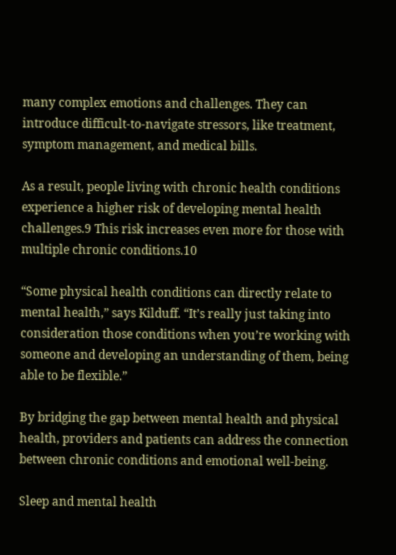many complex emotions and challenges. They can introduce difficult-to-navigate stressors, like treatment, symptom management, and medical bills.

As a result, people living with chronic health conditions experience a higher risk of developing mental health challenges.9 This risk increases even more for those with multiple chronic conditions.10

“Some physical health conditions can directly relate to mental health,” says Kilduff. “It’s really just taking into consideration those conditions when you’re working with someone and developing an understanding of them, being able to be flexible.”

By bridging the gap between mental health and physical health, providers and patients can address the connection between chronic conditions and emotional well-being.

Sleep and mental health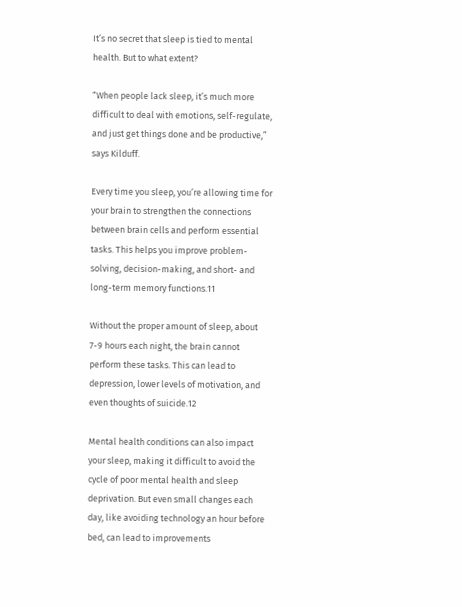It’s no secret that sleep is tied to mental health. But to what extent?

“When people lack sleep, it’s much more difficult to deal with emotions, self-regulate, and just get things done and be productive,” says Kilduff.

Every time you sleep, you’re allowing time for your brain to strengthen the connections between brain cells and perform essential tasks. This helps you improve problem-solving, decision-making, and short- and long-term memory functions.11

Without the proper amount of sleep, about 7-9 hours each night, the brain cannot perform these tasks. This can lead to depression, lower levels of motivation, and even thoughts of suicide.12

Mental health conditions can also impact your sleep, making it difficult to avoid the cycle of poor mental health and sleep deprivation. But even small changes each day, like avoiding technology an hour before bed, can lead to improvements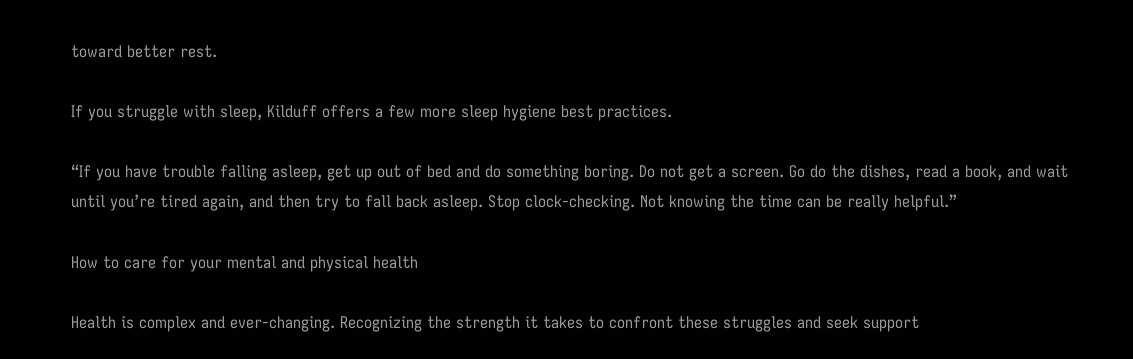toward better rest.

If you struggle with sleep, Kilduff offers a few more sleep hygiene best practices.

“If you have trouble falling asleep, get up out of bed and do something boring. Do not get a screen. Go do the dishes, read a book, and wait until you’re tired again, and then try to fall back asleep. Stop clock-checking. Not knowing the time can be really helpful.”

How to care for your mental and physical health

Health is complex and ever-changing. Recognizing the strength it takes to confront these struggles and seek support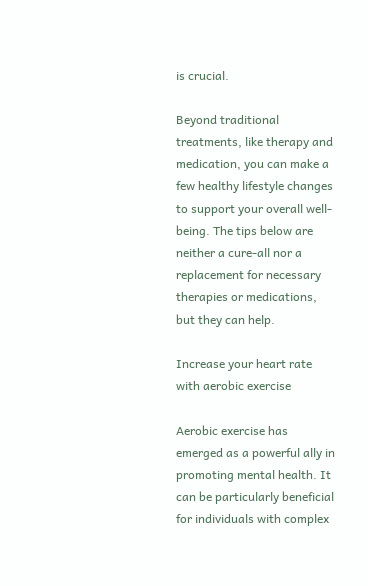is crucial.

Beyond traditional treatments, like therapy and medication, you can make a few healthy lifestyle changes to support your overall well-being. The tips below are neither a cure-all nor a replacement for necessary therapies or medications, but they can help.

Increase your heart rate with aerobic exercise

Aerobic exercise has emerged as a powerful ally in promoting mental health. It can be particularly beneficial for individuals with complex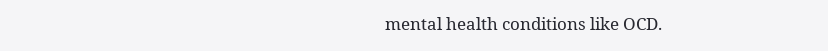mental health conditions like OCD.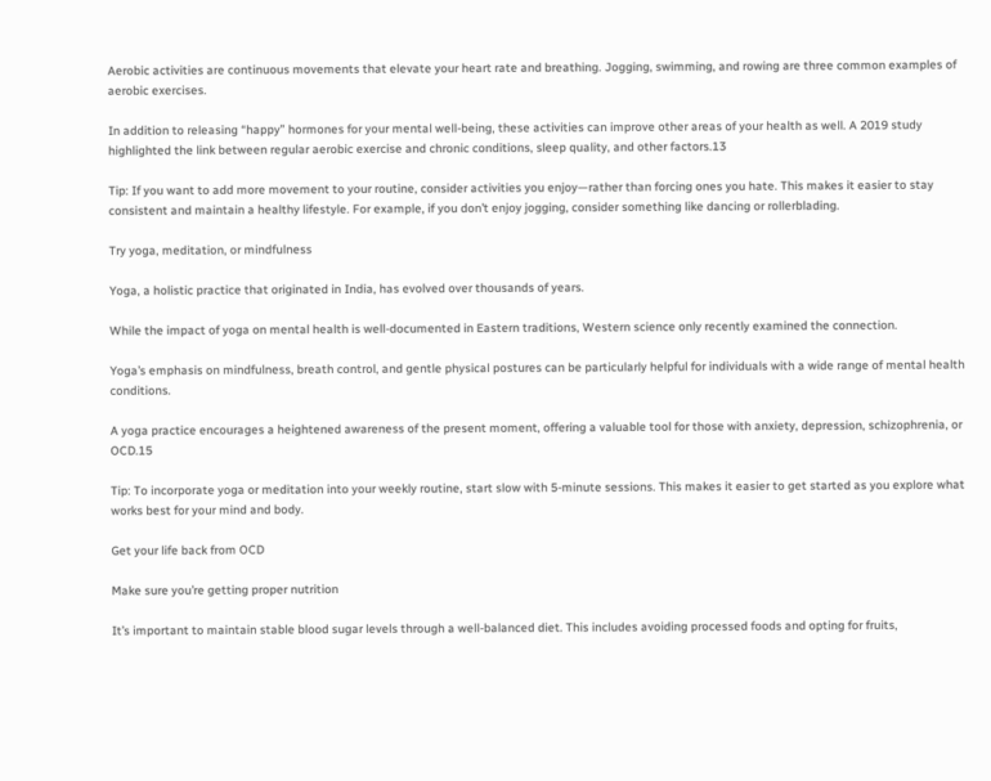Aerobic activities are continuous movements that elevate your heart rate and breathing. Jogging, swimming, and rowing are three common examples of aerobic exercises.

In addition to releasing “happy” hormones for your mental well-being, these activities can improve other areas of your health as well. A 2019 study highlighted the link between regular aerobic exercise and chronic conditions, sleep quality, and other factors.13

Tip: If you want to add more movement to your routine, consider activities you enjoy—rather than forcing ones you hate. This makes it easier to stay consistent and maintain a healthy lifestyle. For example, if you don’t enjoy jogging, consider something like dancing or rollerblading.

Try yoga, meditation, or mindfulness

Yoga, a holistic practice that originated in India, has evolved over thousands of years.

While the impact of yoga on mental health is well-documented in Eastern traditions, Western science only recently examined the connection.

Yoga’s emphasis on mindfulness, breath control, and gentle physical postures can be particularly helpful for individuals with a wide range of mental health conditions.

A yoga practice encourages a heightened awareness of the present moment, offering a valuable tool for those with anxiety, depression, schizophrenia, or OCD.15

Tip: To incorporate yoga or meditation into your weekly routine, start slow with 5-minute sessions. This makes it easier to get started as you explore what works best for your mind and body.

Get your life back from OCD

Make sure you’re getting proper nutrition

It’s important to maintain stable blood sugar levels through a well-balanced diet. This includes avoiding processed foods and opting for fruits,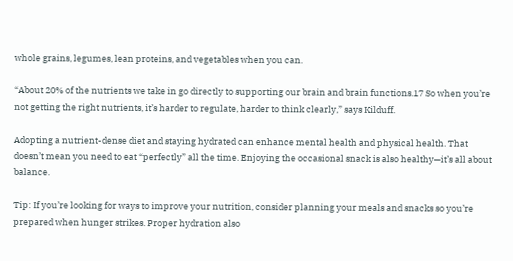whole grains, legumes, lean proteins, and vegetables when you can.

“About 20% of the nutrients we take in go directly to supporting our brain and brain functions.17 So when you’re not getting the right nutrients, it’s harder to regulate, harder to think clearly,” says Kilduff.

Adopting a nutrient-dense diet and staying hydrated can enhance mental health and physical health. That doesn’t mean you need to eat “perfectly” all the time. Enjoying the occasional snack is also healthy—it’s all about balance.

Tip: If you’re looking for ways to improve your nutrition, consider planning your meals and snacks so you’re prepared when hunger strikes. Proper hydration also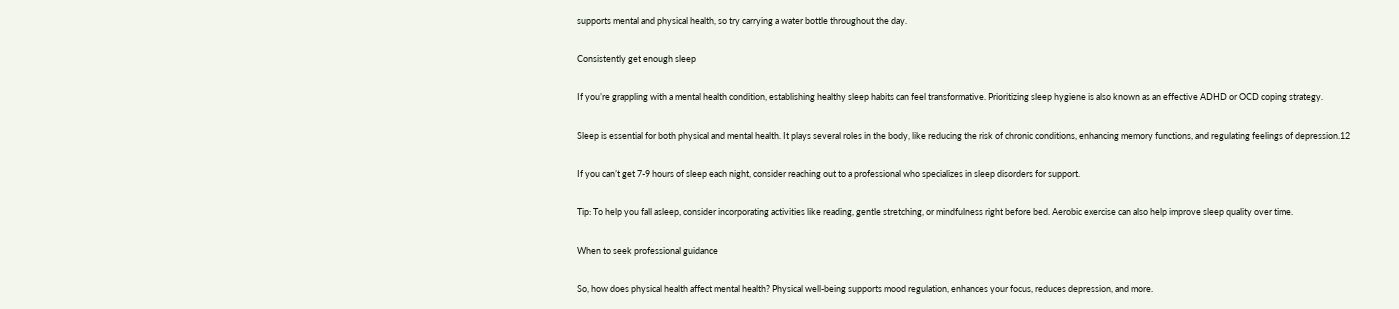supports mental and physical health, so try carrying a water bottle throughout the day.

Consistently get enough sleep

If you’re grappling with a mental health condition, establishing healthy sleep habits can feel transformative. Prioritizing sleep hygiene is also known as an effective ADHD or OCD coping strategy.

Sleep is essential for both physical and mental health. It plays several roles in the body, like reducing the risk of chronic conditions, enhancing memory functions, and regulating feelings of depression.12

If you can’t get 7-9 hours of sleep each night, consider reaching out to a professional who specializes in sleep disorders for support.

Tip: To help you fall asleep, consider incorporating activities like reading, gentle stretching, or mindfulness right before bed. Aerobic exercise can also help improve sleep quality over time.

When to seek professional guidance

So, how does physical health affect mental health? Physical well-being supports mood regulation, enhances your focus, reduces depression, and more.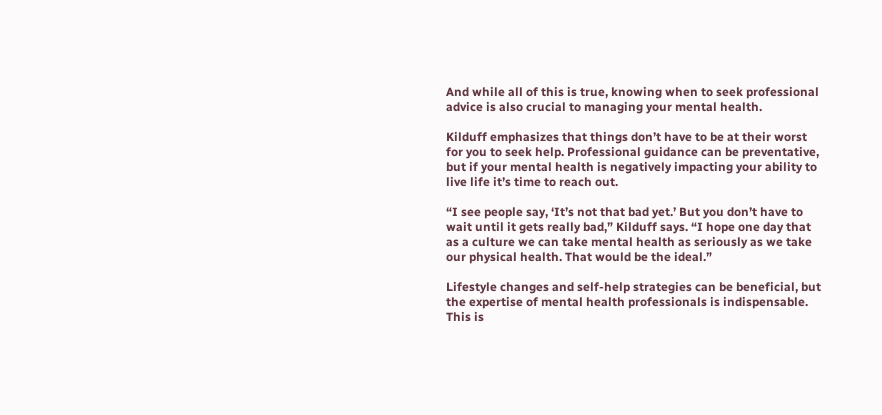And while all of this is true, knowing when to seek professional advice is also crucial to managing your mental health.

Kilduff emphasizes that things don’t have to be at their worst for you to seek help. Professional guidance can be preventative, but if your mental health is negatively impacting your ability to live life it’s time to reach out.

“I see people say, ‘It’s not that bad yet.’ But you don’t have to wait until it gets really bad,” Kilduff says. “I hope one day that as a culture we can take mental health as seriously as we take our physical health. That would be the ideal.”

Lifestyle changes and self-help strategies can be beneficial, but the expertise of mental health professionals is indispensable. This is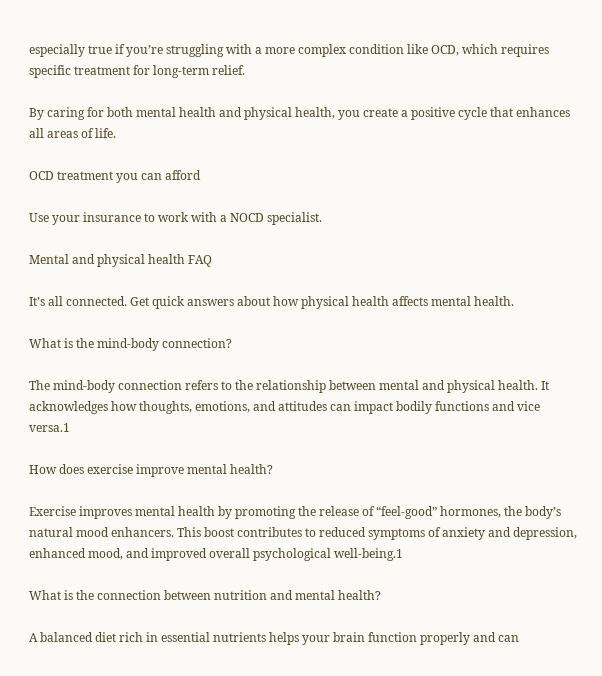especially true if you’re struggling with a more complex condition like OCD, which requires specific treatment for long-term relief.

By caring for both mental health and physical health, you create a positive cycle that enhances all areas of life.

OCD treatment you can afford

Use your insurance to work with a NOCD specialist.

Mental and physical health FAQ

It’s all connected. Get quick answers about how physical health affects mental health.

What is the mind-body connection?

The mind-body connection refers to the relationship between mental and physical health. It acknowledges how thoughts, emotions, and attitudes can impact bodily functions and vice versa.1

How does exercise improve mental health?

Exercise improves mental health by promoting the release of “feel-good” hormones, the body’s natural mood enhancers. This boost contributes to reduced symptoms of anxiety and depression, enhanced mood, and improved overall psychological well-being.1

What is the connection between nutrition and mental health?

A balanced diet rich in essential nutrients helps your brain function properly and can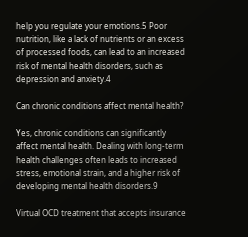help you regulate your emotions.5 Poor nutrition, like a lack of nutrients or an excess of processed foods, can lead to an increased risk of mental health disorders, such as depression and anxiety.4

Can chronic conditions affect mental health?

Yes, chronic conditions can significantly affect mental health. Dealing with long-term health challenges often leads to increased stress, emotional strain, and a higher risk of developing mental health disorders.9

Virtual OCD treatment that accepts insurance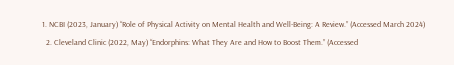1. NCBI (2023, January) “Role of Physical Activity on Mental Health and Well-Being: A Review.” (Accessed March 2024)
  2. Cleveland Clinic (2022, May) “Endorphins: What They Are and How to Boost Them.” (Accessed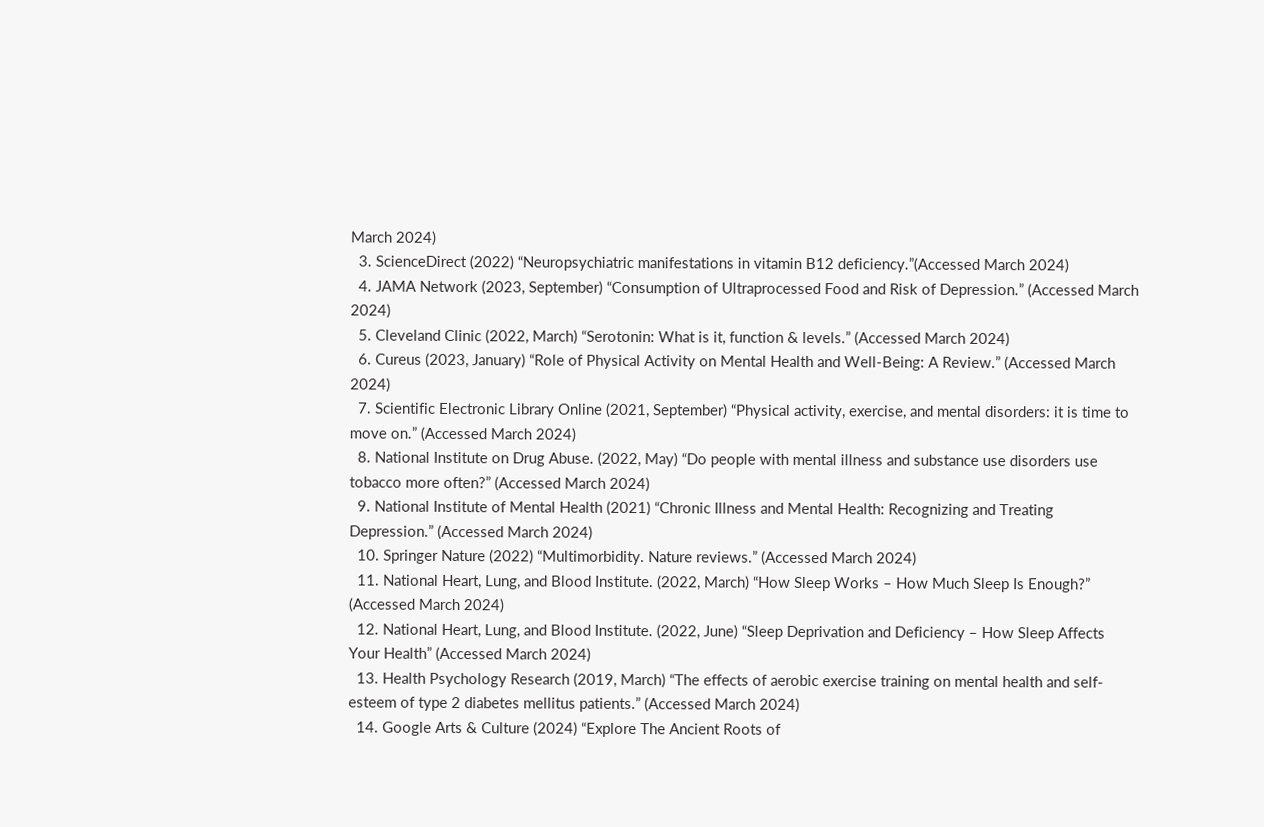March 2024)
  3. ScienceDirect (2022) “Neuropsychiatric manifestations in vitamin B12 deficiency.”(Accessed March 2024)
  4. JAMA Network (2023, September) “Consumption of Ultraprocessed Food and Risk of Depression.” (Accessed March 2024)
  5. Cleveland Clinic (2022, March) “Serotonin: What is it, function & levels.” (Accessed March 2024)
  6. Cureus (2023, January) “Role of Physical Activity on Mental Health and Well-Being: A Review.” (Accessed March 2024)
  7. Scientific Electronic Library Online (2021, September) “Physical activity, exercise, and mental disorders: it is time to move on.” (Accessed March 2024)
  8. National Institute on Drug Abuse. (2022, May) “Do people with mental illness and substance use disorders use tobacco more often?” (Accessed March 2024)
  9. National Institute of Mental Health (2021) “Chronic Illness and Mental Health: Recognizing and Treating Depression.” (Accessed March 2024)
  10. Springer Nature (2022) “Multimorbidity. Nature reviews.” (Accessed March 2024)
  11. National Heart, Lung, and Blood Institute. (2022, March) “How Sleep Works – How Much Sleep Is Enough?” (Accessed March 2024)
  12. National Heart, Lung, and Blood Institute. (2022, June) “Sleep Deprivation and Deficiency – How Sleep Affects Your Health” (Accessed March 2024)
  13. Health Psychology Research (2019, March) “The effects of aerobic exercise training on mental health and self-esteem of type 2 diabetes mellitus patients.” (Accessed March 2024)
  14. Google Arts & Culture (2024) “Explore The Ancient Roots of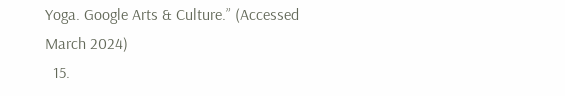Yoga. Google Arts & Culture.” (Accessed March 2024)
  15.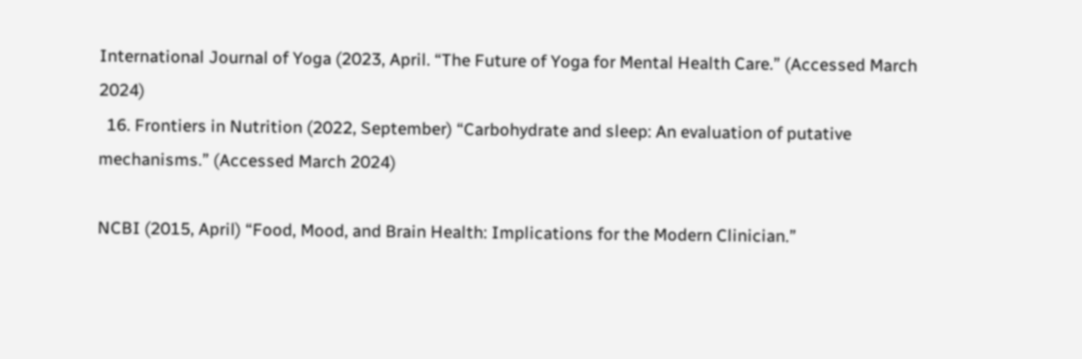International Journal of Yoga (2023, April. “The Future of Yoga for Mental Health Care.” (Accessed March 2024)
  16. Frontiers in Nutrition (2022, September) “Carbohydrate and sleep: An evaluation of putative mechanisms.” (Accessed March 2024)

NCBI (2015, April) “Food, Mood, and Brain Health: Implications for the Modern Clinician.”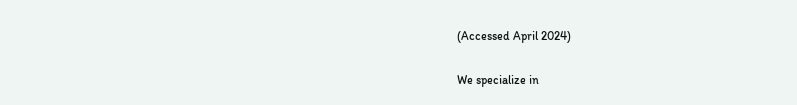(Accessed April 2024)

We specialize in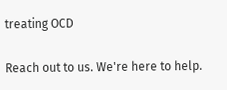treating OCD

Reach out to us. We're here to help.